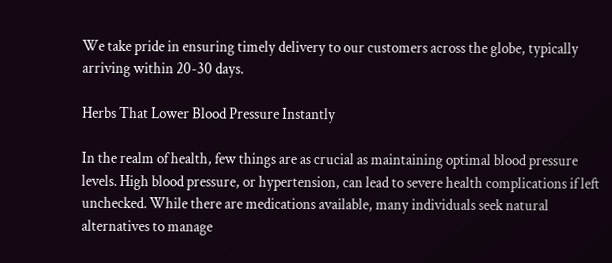We take pride in ensuring timely delivery to our customers across the globe, typically arriving within 20-30 days.

Herbs That Lower Blood Pressure Instantly

In the realm of health, few things are as crucial as maintaining optimal blood pressure levels. High blood pressure, or hypertension, can lead to severe health complications if left unchecked. While there are medications available, many individuals seek natural alternatives to manage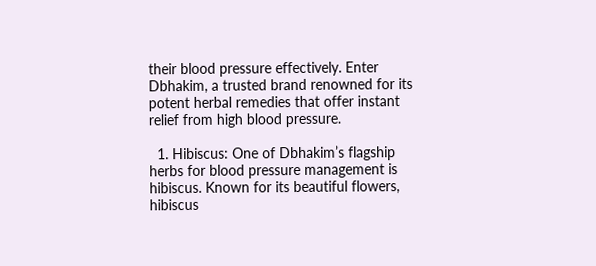their blood pressure effectively. Enter Dbhakim, a trusted brand renowned for its potent herbal remedies that offer instant relief from high blood pressure.

  1. Hibiscus: One of Dbhakim’s flagship herbs for blood pressure management is hibiscus. Known for its beautiful flowers, hibiscus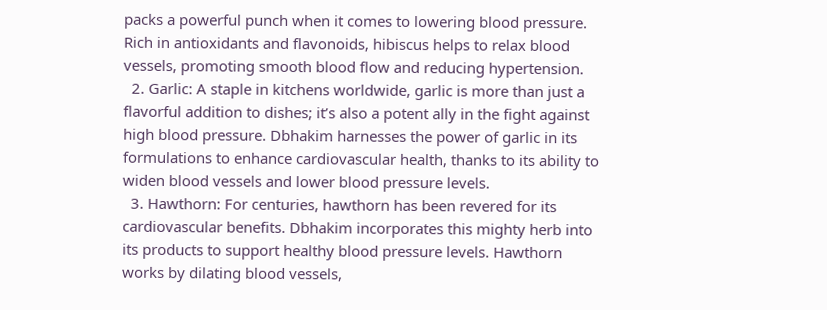packs a powerful punch when it comes to lowering blood pressure. Rich in antioxidants and flavonoids, hibiscus helps to relax blood vessels, promoting smooth blood flow and reducing hypertension.
  2. Garlic: A staple in kitchens worldwide, garlic is more than just a flavorful addition to dishes; it’s also a potent ally in the fight against high blood pressure. Dbhakim harnesses the power of garlic in its formulations to enhance cardiovascular health, thanks to its ability to widen blood vessels and lower blood pressure levels.
  3. Hawthorn: For centuries, hawthorn has been revered for its cardiovascular benefits. Dbhakim incorporates this mighty herb into its products to support healthy blood pressure levels. Hawthorn works by dilating blood vessels,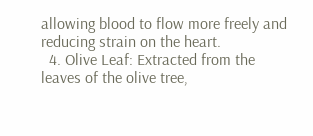allowing blood to flow more freely and reducing strain on the heart.
  4. Olive Leaf: Extracted from the leaves of the olive tree,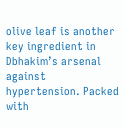olive leaf is another key ingredient in Dbhakim’s arsenal against hypertension. Packed with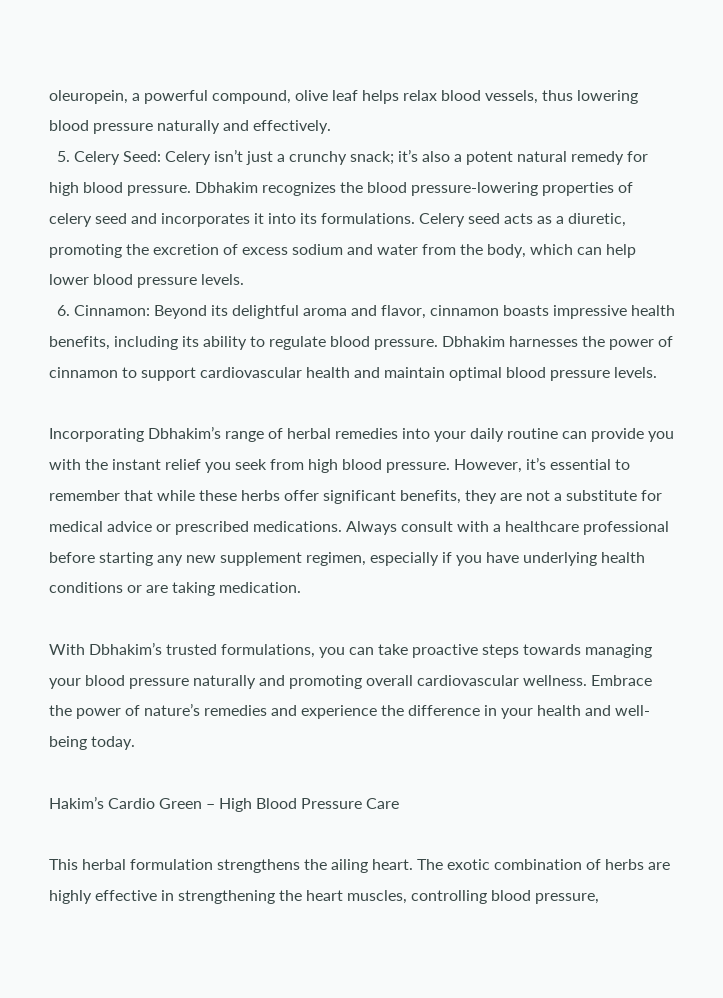oleuropein, a powerful compound, olive leaf helps relax blood vessels, thus lowering blood pressure naturally and effectively.
  5. Celery Seed: Celery isn’t just a crunchy snack; it’s also a potent natural remedy for high blood pressure. Dbhakim recognizes the blood pressure-lowering properties of celery seed and incorporates it into its formulations. Celery seed acts as a diuretic, promoting the excretion of excess sodium and water from the body, which can help lower blood pressure levels.
  6. Cinnamon: Beyond its delightful aroma and flavor, cinnamon boasts impressive health benefits, including its ability to regulate blood pressure. Dbhakim harnesses the power of cinnamon to support cardiovascular health and maintain optimal blood pressure levels.

Incorporating Dbhakim’s range of herbal remedies into your daily routine can provide you with the instant relief you seek from high blood pressure. However, it’s essential to remember that while these herbs offer significant benefits, they are not a substitute for medical advice or prescribed medications. Always consult with a healthcare professional before starting any new supplement regimen, especially if you have underlying health conditions or are taking medication.

With Dbhakim’s trusted formulations, you can take proactive steps towards managing your blood pressure naturally and promoting overall cardiovascular wellness. Embrace the power of nature’s remedies and experience the difference in your health and well-being today.

Hakim’s Cardio Green – High Blood Pressure Care

This herbal formulation strengthens the ailing heart. The exotic combination of herbs are highly effective in strengthening the heart muscles, controlling blood pressure,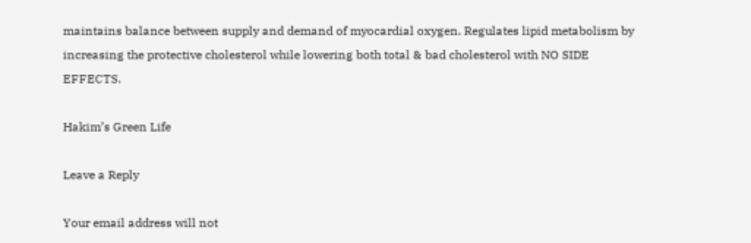maintains balance between supply and demand of myocardial oxygen. Regulates lipid metabolism by increasing the protective cholesterol while lowering both total & bad cholesterol with NO SIDE EFFECTS.

Hakim’s Green Life

Leave a Reply

Your email address will not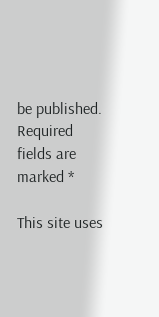be published. Required fields are marked *

This site uses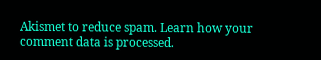Akismet to reduce spam. Learn how your comment data is processed.